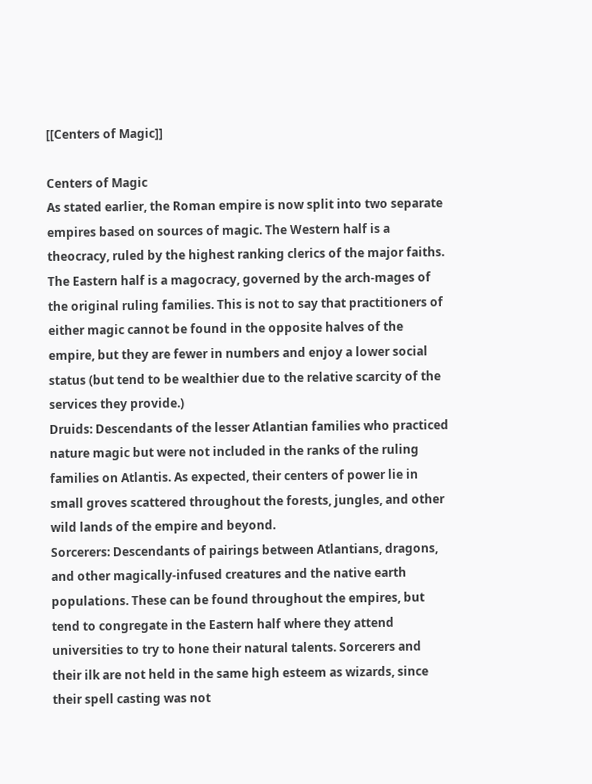[[Centers of Magic]]

Centers of Magic
As stated earlier, the Roman empire is now split into two separate empires based on sources of magic. The Western half is a theocracy, ruled by the highest ranking clerics of the major faiths. The Eastern half is a magocracy, governed by the arch-mages of the original ruling families. This is not to say that practitioners of either magic cannot be found in the opposite halves of the empire, but they are fewer in numbers and enjoy a lower social status (but tend to be wealthier due to the relative scarcity of the services they provide.)
Druids: Descendants of the lesser Atlantian families who practiced nature magic but were not included in the ranks of the ruling families on Atlantis. As expected, their centers of power lie in small groves scattered throughout the forests, jungles, and other wild lands of the empire and beyond.
Sorcerers: Descendants of pairings between Atlantians, dragons, and other magically-infused creatures and the native earth populations. These can be found throughout the empires, but tend to congregate in the Eastern half where they attend universities to try to hone their natural talents. Sorcerers and their ilk are not held in the same high esteem as wizards, since their spell casting was not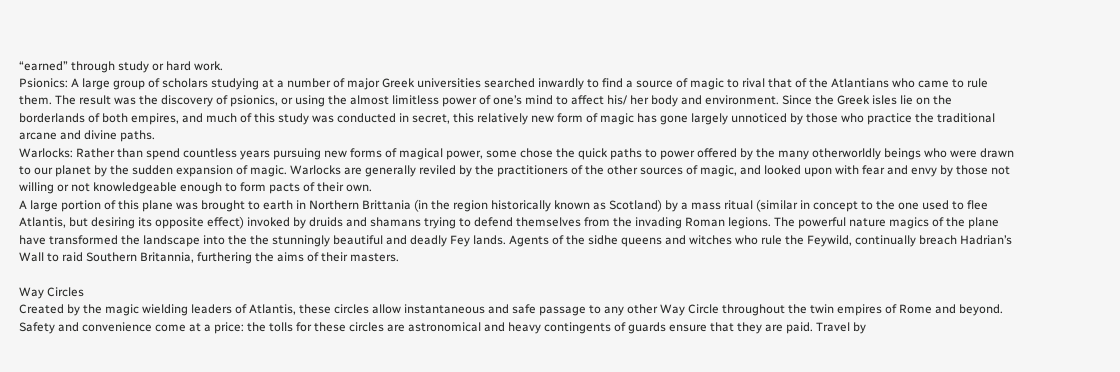“earned” through study or hard work.
Psionics: A large group of scholars studying at a number of major Greek universities searched inwardly to find a source of magic to rival that of the Atlantians who came to rule them. The result was the discovery of psionics, or using the almost limitless power of one’s mind to affect his/ her body and environment. Since the Greek isles lie on the borderlands of both empires, and much of this study was conducted in secret, this relatively new form of magic has gone largely unnoticed by those who practice the traditional arcane and divine paths.
Warlocks: Rather than spend countless years pursuing new forms of magical power, some chose the quick paths to power offered by the many otherworldly beings who were drawn to our planet by the sudden expansion of magic. Warlocks are generally reviled by the practitioners of the other sources of magic, and looked upon with fear and envy by those not willing or not knowledgeable enough to form pacts of their own.
A large portion of this plane was brought to earth in Northern Brittania (in the region historically known as Scotland) by a mass ritual (similar in concept to the one used to flee Atlantis, but desiring its opposite effect) invoked by druids and shamans trying to defend themselves from the invading Roman legions. The powerful nature magics of the plane have transformed the landscape into the the stunningly beautiful and deadly Fey lands. Agents of the sidhe queens and witches who rule the Feywild, continually breach Hadrian’s Wall to raid Southern Britannia, furthering the aims of their masters.

Way Circles
Created by the magic wielding leaders of Atlantis, these circles allow instantaneous and safe passage to any other Way Circle throughout the twin empires of Rome and beyond. Safety and convenience come at a price: the tolls for these circles are astronomical and heavy contingents of guards ensure that they are paid. Travel by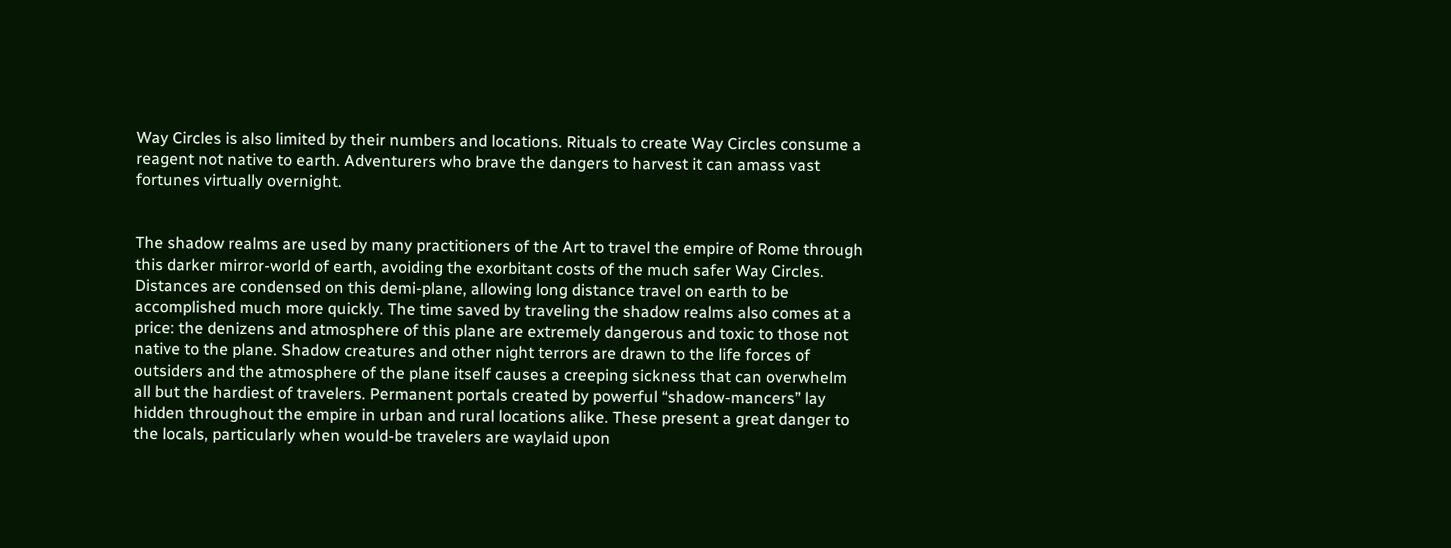Way Circles is also limited by their numbers and locations. Rituals to create Way Circles consume a reagent not native to earth. Adventurers who brave the dangers to harvest it can amass vast fortunes virtually overnight.


The shadow realms are used by many practitioners of the Art to travel the empire of Rome through this darker mirror-world of earth, avoiding the exorbitant costs of the much safer Way Circles. Distances are condensed on this demi-plane, allowing long distance travel on earth to be accomplished much more quickly. The time saved by traveling the shadow realms also comes at a price: the denizens and atmosphere of this plane are extremely dangerous and toxic to those not native to the plane. Shadow creatures and other night terrors are drawn to the life forces of outsiders and the atmosphere of the plane itself causes a creeping sickness that can overwhelm all but the hardiest of travelers. Permanent portals created by powerful “shadow-mancers” lay hidden throughout the empire in urban and rural locations alike. These present a great danger to the locals, particularly when would-be travelers are waylaid upon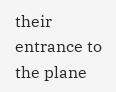their entrance to the plane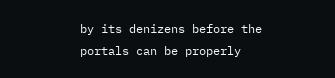by its denizens before the portals can be properly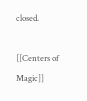closed.

[[Centers of Magic]]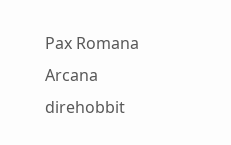Pax Romana Arcana direhobbit